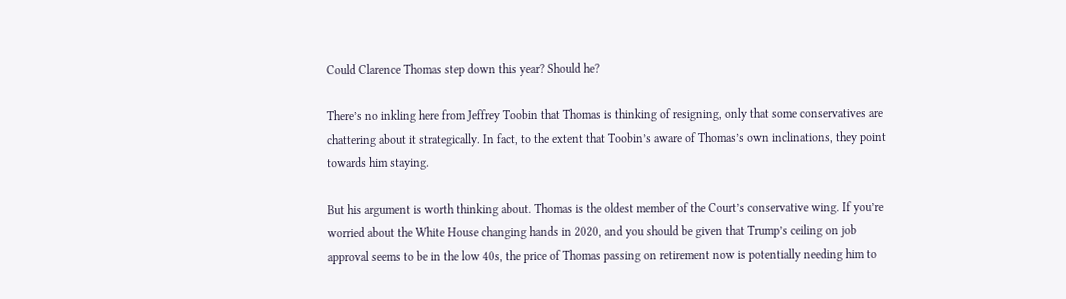Could Clarence Thomas step down this year? Should he?

There’s no inkling here from Jeffrey Toobin that Thomas is thinking of resigning, only that some conservatives are chattering about it strategically. In fact, to the extent that Toobin’s aware of Thomas’s own inclinations, they point towards him staying.

But his argument is worth thinking about. Thomas is the oldest member of the Court’s conservative wing. If you’re worried about the White House changing hands in 2020, and you should be given that Trump’s ceiling on job approval seems to be in the low 40s, the price of Thomas passing on retirement now is potentially needing him to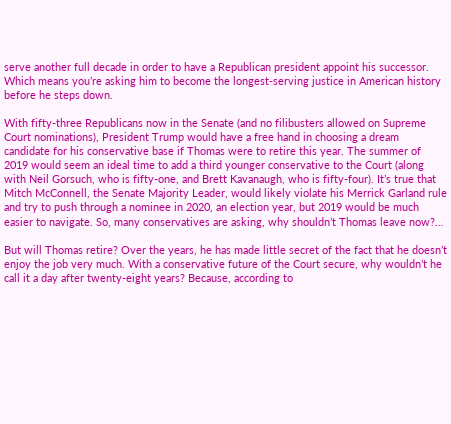serve another full decade in order to have a Republican president appoint his successor. Which means you’re asking him to become the longest-serving justice in American history before he steps down.

With fifty-three Republicans now in the Senate (and no filibusters allowed on Supreme Court nominations), President Trump would have a free hand in choosing a dream candidate for his conservative base if Thomas were to retire this year. The summer of 2019 would seem an ideal time to add a third younger conservative to the Court (along with Neil Gorsuch, who is fifty-one, and Brett Kavanaugh, who is fifty-four). It’s true that Mitch McConnell, the Senate Majority Leader, would likely violate his Merrick Garland rule and try to push through a nominee in 2020, an election year, but 2019 would be much easier to navigate. So, many conservatives are asking, why shouldn’t Thomas leave now?…

But will Thomas retire? Over the years, he has made little secret of the fact that he doesn’t enjoy the job very much. With a conservative future of the Court secure, why wouldn’t he call it a day after twenty-eight years? Because, according to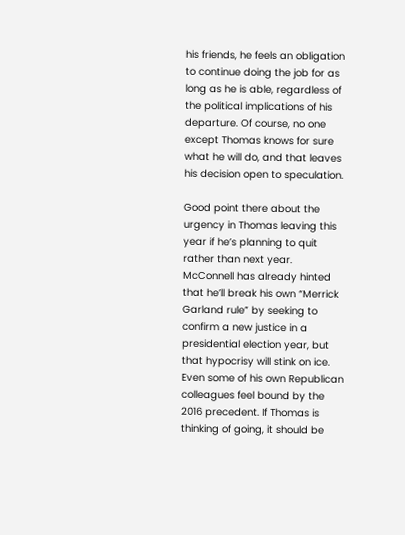his friends, he feels an obligation to continue doing the job for as long as he is able, regardless of the political implications of his departure. Of course, no one except Thomas knows for sure what he will do, and that leaves his decision open to speculation.

Good point there about the urgency in Thomas leaving this year if he’s planning to quit rather than next year. McConnell has already hinted that he’ll break his own “Merrick Garland rule” by seeking to confirm a new justice in a presidential election year, but that hypocrisy will stink on ice. Even some of his own Republican colleagues feel bound by the 2016 precedent. If Thomas is thinking of going, it should be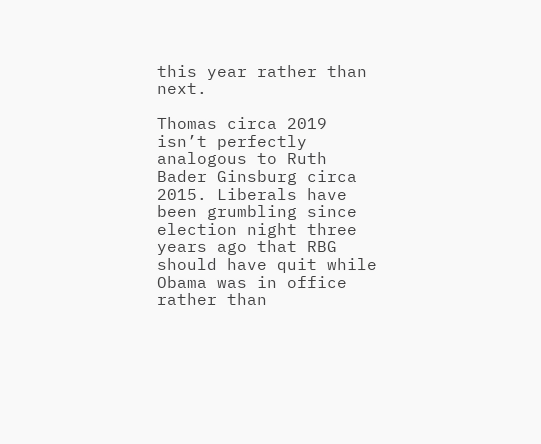this year rather than next.

Thomas circa 2019 isn’t perfectly analogous to Ruth Bader Ginsburg circa 2015. Liberals have been grumbling since election night three years ago that RBG should have quit while Obama was in office rather than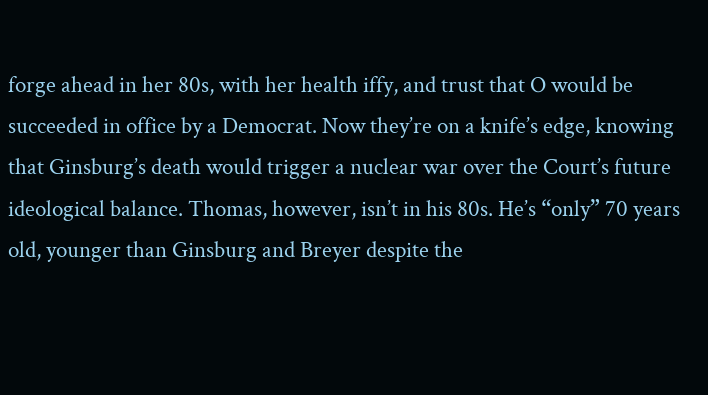forge ahead in her 80s, with her health iffy, and trust that O would be succeeded in office by a Democrat. Now they’re on a knife’s edge, knowing that Ginsburg’s death would trigger a nuclear war over the Court’s future ideological balance. Thomas, however, isn’t in his 80s. He’s “only” 70 years old, younger than Ginsburg and Breyer despite the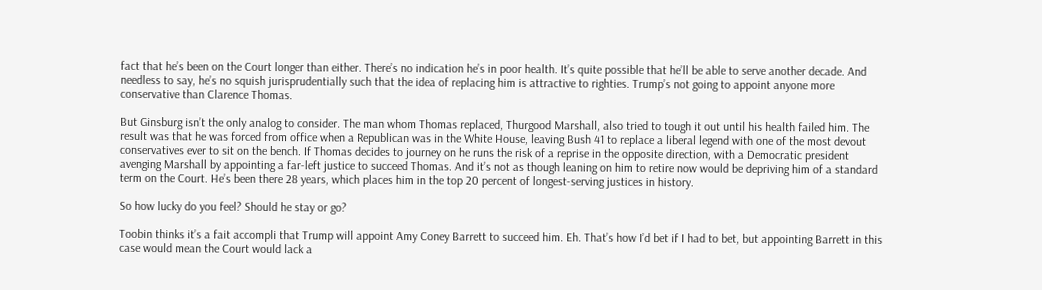fact that he’s been on the Court longer than either. There’s no indication he’s in poor health. It’s quite possible that he’ll be able to serve another decade. And needless to say, he’s no squish jurisprudentially such that the idea of replacing him is attractive to righties. Trump’s not going to appoint anyone more conservative than Clarence Thomas.

But Ginsburg isn’t the only analog to consider. The man whom Thomas replaced, Thurgood Marshall, also tried to tough it out until his health failed him. The result was that he was forced from office when a Republican was in the White House, leaving Bush 41 to replace a liberal legend with one of the most devout conservatives ever to sit on the bench. If Thomas decides to journey on he runs the risk of a reprise in the opposite direction, with a Democratic president avenging Marshall by appointing a far-left justice to succeed Thomas. And it’s not as though leaning on him to retire now would be depriving him of a standard term on the Court. He’s been there 28 years, which places him in the top 20 percent of longest-serving justices in history.

So how lucky do you feel? Should he stay or go?

Toobin thinks it’s a fait accompli that Trump will appoint Amy Coney Barrett to succeed him. Eh. That’s how I’d bet if I had to bet, but appointing Barrett in this case would mean the Court would lack a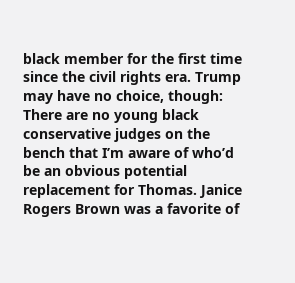black member for the first time since the civil rights era. Trump may have no choice, though: There are no young black conservative judges on the bench that I’m aware of who’d be an obvious potential replacement for Thomas. Janice Rogers Brown was a favorite of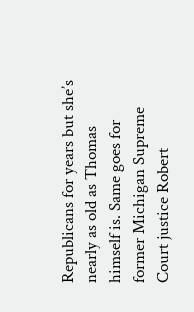Republicans for years but she’s nearly as old as Thomas himself is. Same goes for former Michigan Supreme Court justice Robert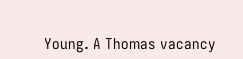Young. A Thomas vacancy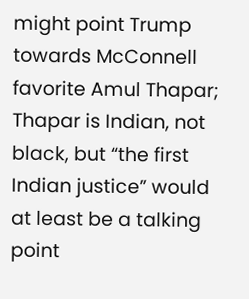might point Trump towards McConnell favorite Amul Thapar; Thapar is Indian, not black, but “the first Indian justice” would at least be a talking point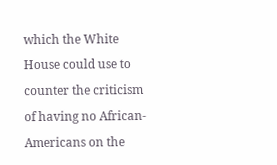which the White House could use to counter the criticism of having no African-Americans on the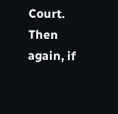Court. Then again, if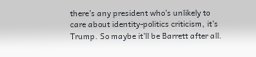there’s any president who’s unlikely to care about identity-politics criticism, it’s Trump. So maybe it’ll be Barrett after all.